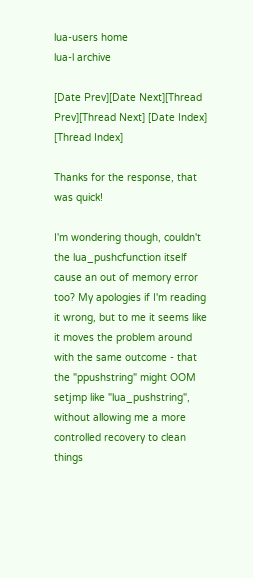lua-users home
lua-l archive

[Date Prev][Date Next][Thread Prev][Thread Next] [Date Index] [Thread Index]

Thanks for the response, that was quick!

I'm wondering though, couldn't the lua_pushcfunction itself cause an out of memory error too? My apologies if I'm reading it wrong, but to me it seems like it moves the problem around with the same outcome - that the "ppushstring" might OOM setjmp like "lua_pushstring", without allowing me a more controlled recovery to clean things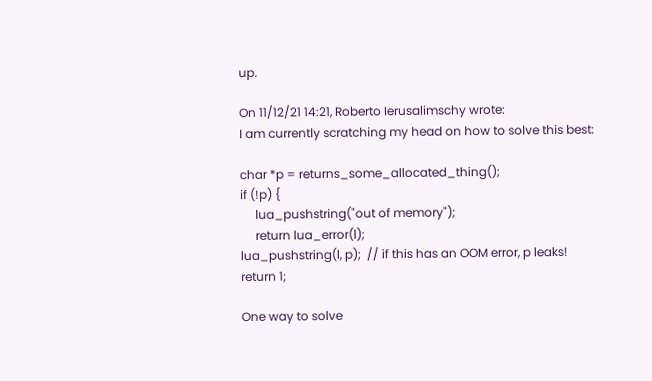up.

On 11/12/21 14:21, Roberto Ierusalimschy wrote:
I am currently scratching my head on how to solve this best:

char *p = returns_some_allocated_thing();
if (!p) {
     lua_pushstring("out of memory");
     return lua_error(l);
lua_pushstring(l, p);  // if this has an OOM error, p leaks!
return 1;

One way to solve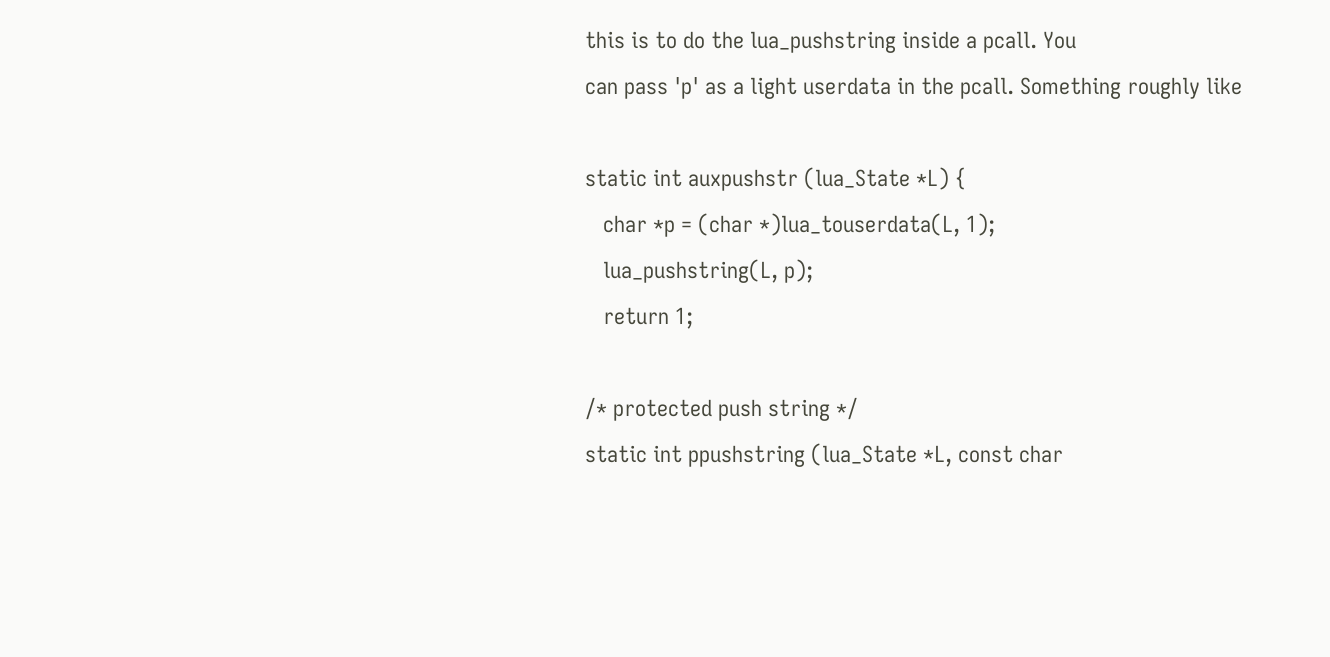this is to do the lua_pushstring inside a pcall. You
can pass 'p' as a light userdata in the pcall. Something roughly like

static int auxpushstr (lua_State *L) {
   char *p = (char *)lua_touserdata(L, 1);
   lua_pushstring(L, p);
   return 1;

/* protected push string */
static int ppushstring (lua_State *L, const char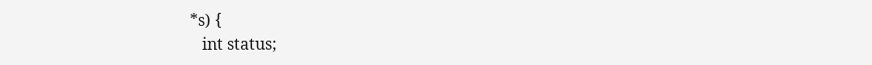*s) {
   int status;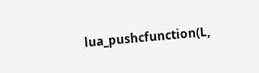lua_pushcfunction(L,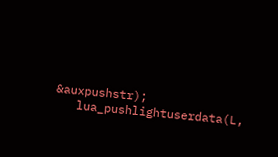&auxpushstr);
   lua_pushlightuserdata(L,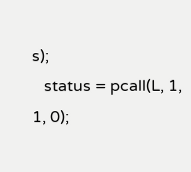s);
   status = pcall(L, 1, 1, 0);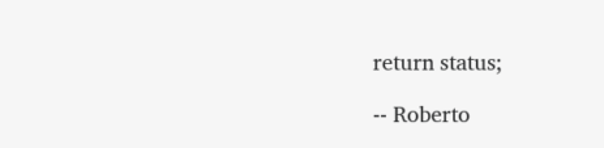return status;

-- Roberto